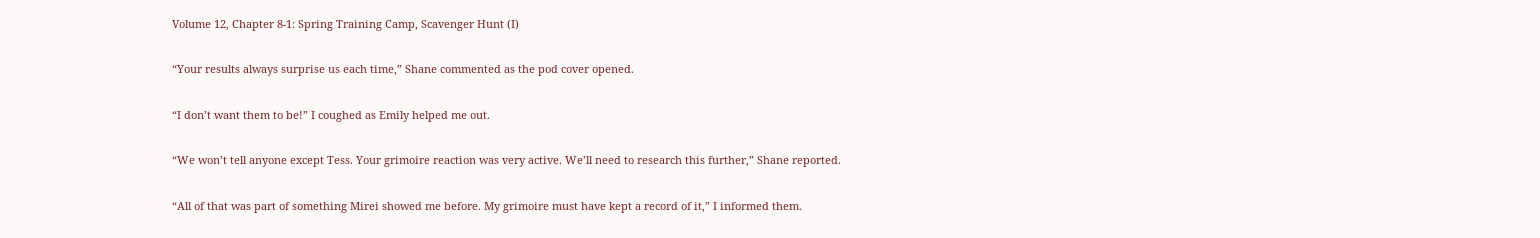Volume 12, Chapter 8-1: Spring Training Camp, Scavenger Hunt (I)

“Your results always surprise us each time,” Shane commented as the pod cover opened.

“I don’t want them to be!” I coughed as Emily helped me out.

“We won’t tell anyone except Tess. Your grimoire reaction was very active. We’ll need to research this further,” Shane reported.

“All of that was part of something Mirei showed me before. My grimoire must have kept a record of it,” I informed them.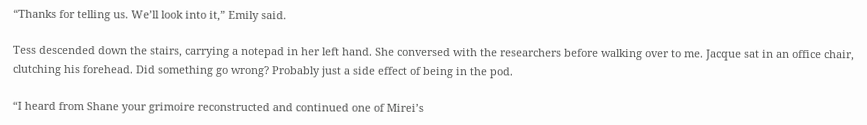“Thanks for telling us. We’ll look into it,” Emily said.

Tess descended down the stairs, carrying a notepad in her left hand. She conversed with the researchers before walking over to me. Jacque sat in an office chair, clutching his forehead. Did something go wrong? Probably just a side effect of being in the pod.

“I heard from Shane your grimoire reconstructed and continued one of Mirei’s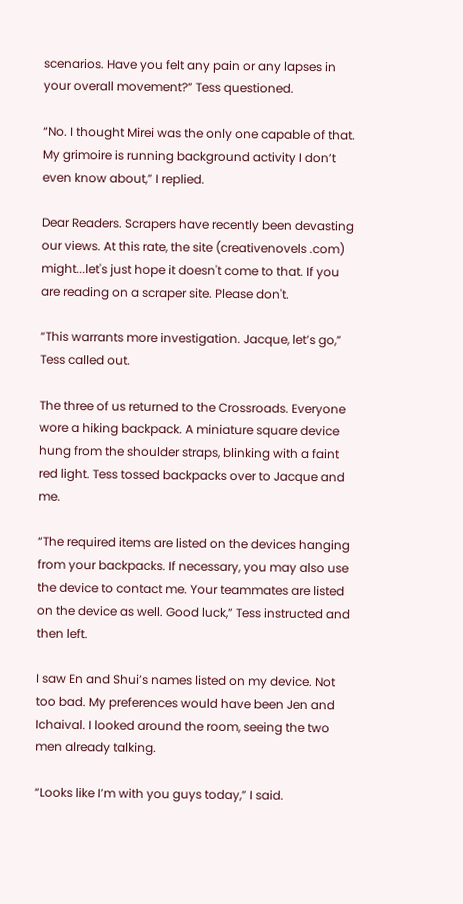scenarios. Have you felt any pain or any lapses in your overall movement?” Tess questioned.

“No. I thought Mirei was the only one capable of that. My grimoire is running background activity I don’t even know about,” I replied.

Dear Readers. Scrapers have recently been devasting our views. At this rate, the site (creativenovels .com) might...let's just hope it doesn't come to that. If you are reading on a scraper site. Please don't.

“This warrants more investigation. Jacque, let’s go,” Tess called out.

The three of us returned to the Crossroads. Everyone wore a hiking backpack. A miniature square device hung from the shoulder straps, blinking with a faint red light. Tess tossed backpacks over to Jacque and me.

“The required items are listed on the devices hanging from your backpacks. If necessary, you may also use the device to contact me. Your teammates are listed on the device as well. Good luck,” Tess instructed and then left.

I saw En and Shui’s names listed on my device. Not too bad. My preferences would have been Jen and Ichaival. I looked around the room, seeing the two men already talking.

“Looks like I’m with you guys today,” I said.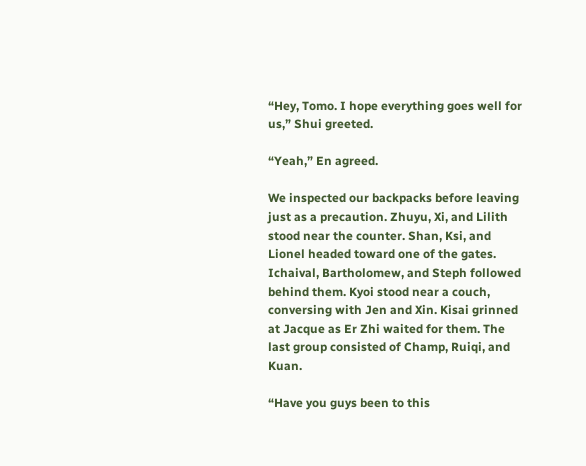“Hey, Tomo. I hope everything goes well for us,” Shui greeted.

“Yeah,” En agreed.

We inspected our backpacks before leaving just as a precaution. Zhuyu, Xi, and Lilith stood near the counter. Shan, Ksi, and Lionel headed toward one of the gates. Ichaival, Bartholomew, and Steph followed behind them. Kyoi stood near a couch, conversing with Jen and Xin. Kisai grinned at Jacque as Er Zhi waited for them. The last group consisted of Champ, Ruiqi, and Kuan.

“Have you guys been to this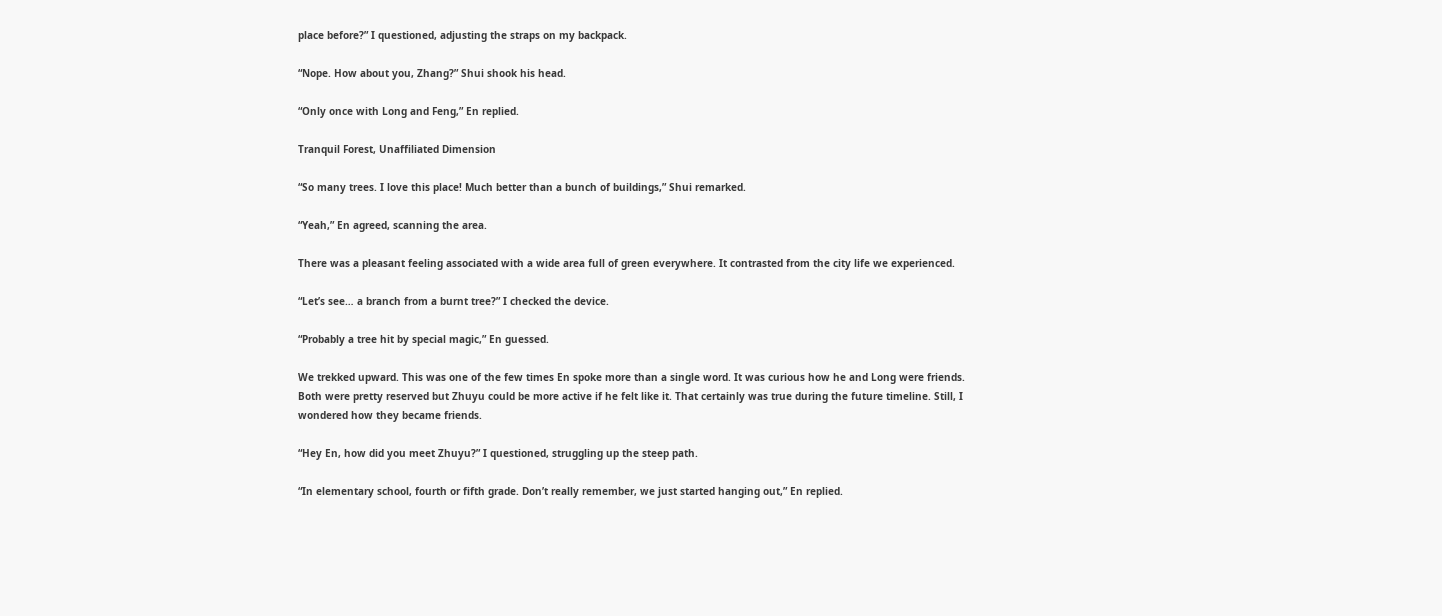place before?” I questioned, adjusting the straps on my backpack.

“Nope. How about you, Zhang?” Shui shook his head.

“Only once with Long and Feng,” En replied.

Tranquil Forest, Unaffiliated Dimension

“So many trees. I love this place! Much better than a bunch of buildings,” Shui remarked.

“Yeah,” En agreed, scanning the area.

There was a pleasant feeling associated with a wide area full of green everywhere. It contrasted from the city life we experienced.

“Let’s see… a branch from a burnt tree?” I checked the device.

“Probably a tree hit by special magic,” En guessed.

We trekked upward. This was one of the few times En spoke more than a single word. It was curious how he and Long were friends. Both were pretty reserved but Zhuyu could be more active if he felt like it. That certainly was true during the future timeline. Still, I wondered how they became friends.

“Hey En, how did you meet Zhuyu?” I questioned, struggling up the steep path.

“In elementary school, fourth or fifth grade. Don’t really remember, we just started hanging out,” En replied.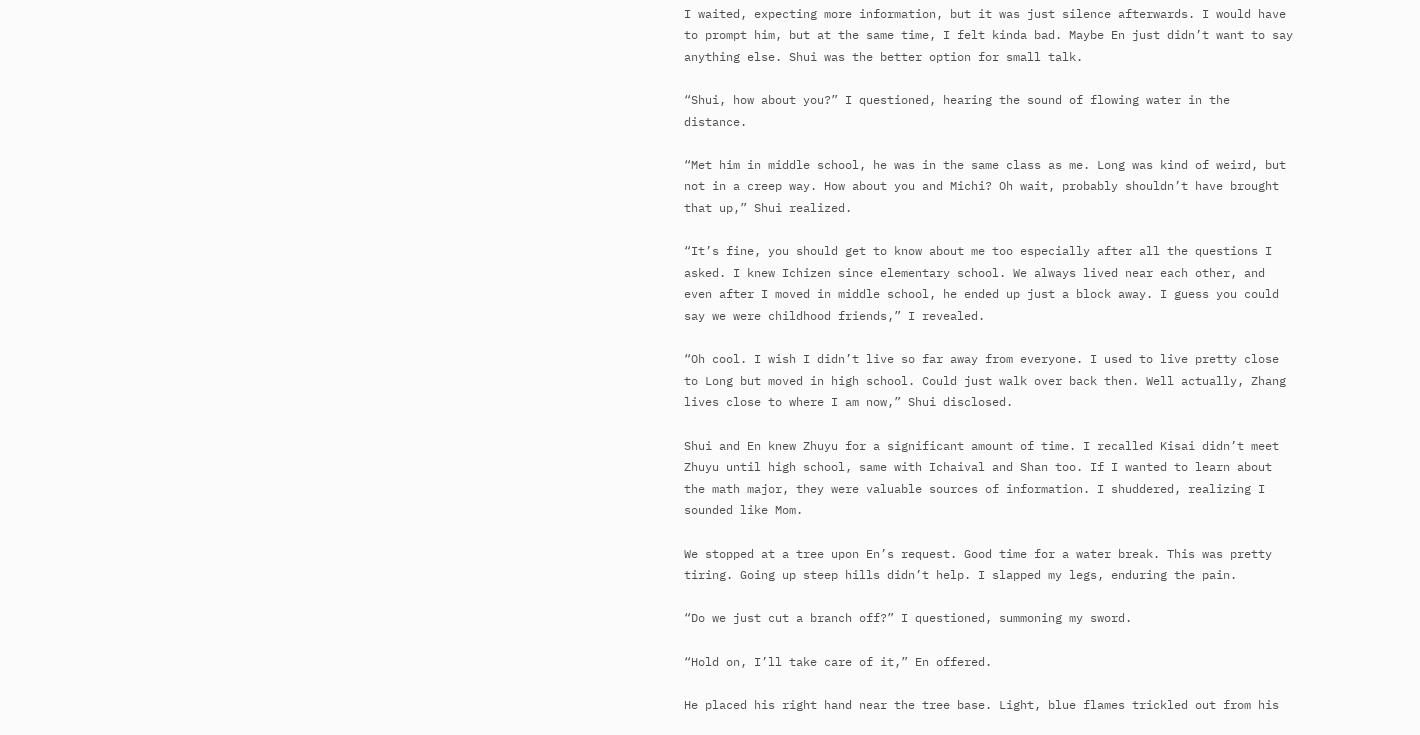I waited, expecting more information, but it was just silence afterwards. I would have to prompt him, but at the same time, I felt kinda bad. Maybe En just didn’t want to say anything else. Shui was the better option for small talk.

“Shui, how about you?” I questioned, hearing the sound of flowing water in the distance.

“Met him in middle school, he was in the same class as me. Long was kind of weird, but not in a creep way. How about you and Michi? Oh wait, probably shouldn’t have brought that up,” Shui realized.

“It’s fine, you should get to know about me too especially after all the questions I asked. I knew Ichizen since elementary school. We always lived near each other, and even after I moved in middle school, he ended up just a block away. I guess you could say we were childhood friends,” I revealed.

“Oh cool. I wish I didn’t live so far away from everyone. I used to live pretty close to Long but moved in high school. Could just walk over back then. Well actually, Zhang lives close to where I am now,” Shui disclosed.

Shui and En knew Zhuyu for a significant amount of time. I recalled Kisai didn’t meet Zhuyu until high school, same with Ichaival and Shan too. If I wanted to learn about the math major, they were valuable sources of information. I shuddered, realizing I sounded like Mom.

We stopped at a tree upon En’s request. Good time for a water break. This was pretty tiring. Going up steep hills didn’t help. I slapped my legs, enduring the pain.

“Do we just cut a branch off?” I questioned, summoning my sword.

“Hold on, I’ll take care of it,” En offered.

He placed his right hand near the tree base. Light, blue flames trickled out from his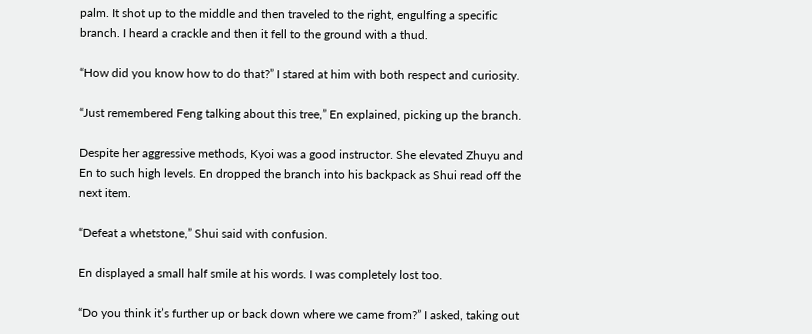palm. It shot up to the middle and then traveled to the right, engulfing a specific branch. I heard a crackle and then it fell to the ground with a thud.

“How did you know how to do that?” I stared at him with both respect and curiosity.

“Just remembered Feng talking about this tree,” En explained, picking up the branch.

Despite her aggressive methods, Kyoi was a good instructor. She elevated Zhuyu and En to such high levels. En dropped the branch into his backpack as Shui read off the next item.

“Defeat a whetstone,” Shui said with confusion.

En displayed a small half smile at his words. I was completely lost too.

“Do you think it’s further up or back down where we came from?” I asked, taking out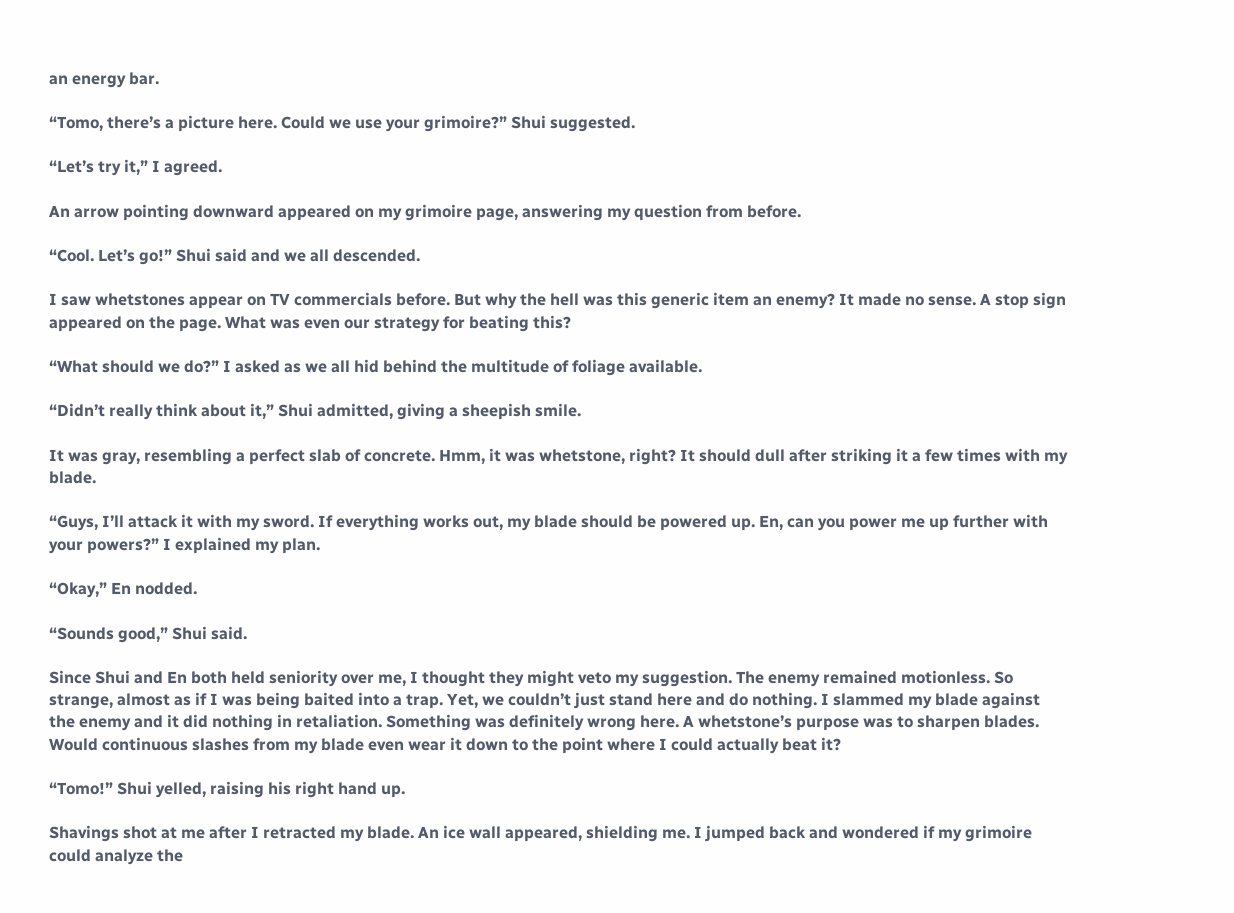an energy bar.

“Tomo, there’s a picture here. Could we use your grimoire?” Shui suggested.

“Let’s try it,” I agreed.

An arrow pointing downward appeared on my grimoire page, answering my question from before.

“Cool. Let’s go!” Shui said and we all descended.

I saw whetstones appear on TV commercials before. But why the hell was this generic item an enemy? It made no sense. A stop sign appeared on the page. What was even our strategy for beating this?

“What should we do?” I asked as we all hid behind the multitude of foliage available.

“Didn’t really think about it,” Shui admitted, giving a sheepish smile.

It was gray, resembling a perfect slab of concrete. Hmm, it was whetstone, right? It should dull after striking it a few times with my blade.

“Guys, I’ll attack it with my sword. If everything works out, my blade should be powered up. En, can you power me up further with your powers?” I explained my plan.

“Okay,” En nodded.

“Sounds good,” Shui said.

Since Shui and En both held seniority over me, I thought they might veto my suggestion. The enemy remained motionless. So strange, almost as if I was being baited into a trap. Yet, we couldn’t just stand here and do nothing. I slammed my blade against the enemy and it did nothing in retaliation. Something was definitely wrong here. A whetstone’s purpose was to sharpen blades. Would continuous slashes from my blade even wear it down to the point where I could actually beat it?

“Tomo!” Shui yelled, raising his right hand up.

Shavings shot at me after I retracted my blade. An ice wall appeared, shielding me. I jumped back and wondered if my grimoire could analyze the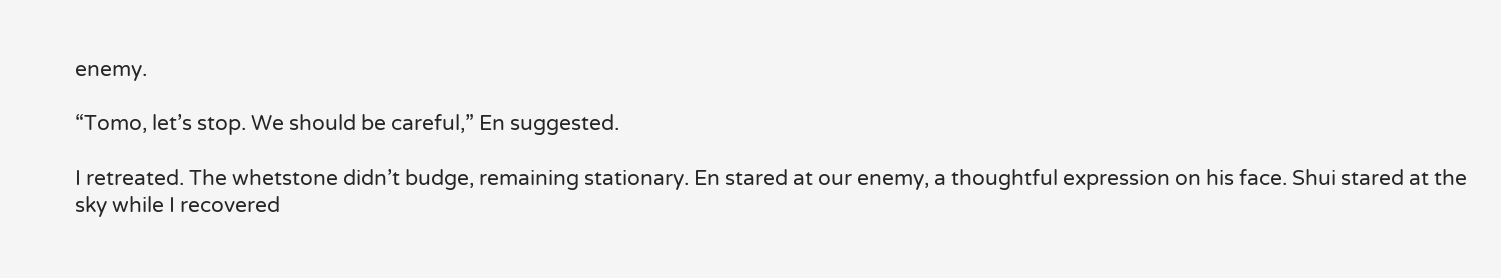enemy.

“Tomo, let’s stop. We should be careful,” En suggested.

I retreated. The whetstone didn’t budge, remaining stationary. En stared at our enemy, a thoughtful expression on his face. Shui stared at the sky while I recovered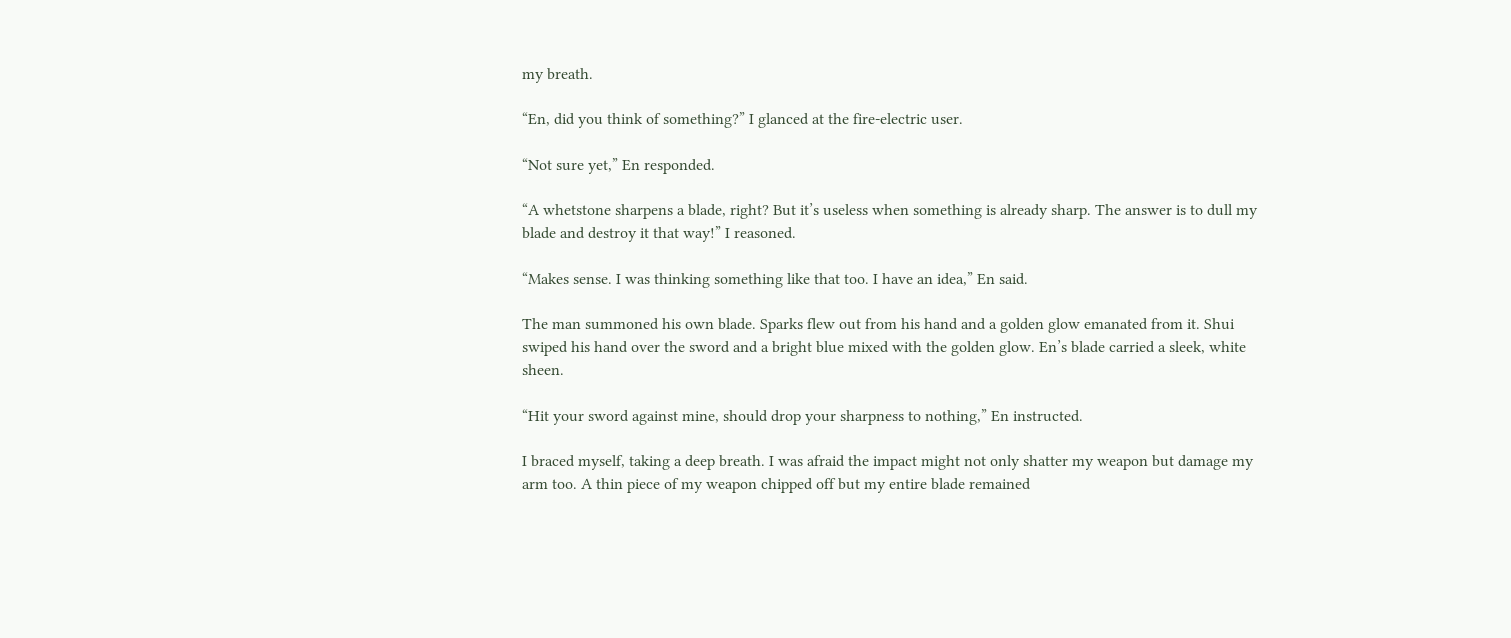my breath.

“En, did you think of something?” I glanced at the fire-electric user.

“Not sure yet,” En responded.

“A whetstone sharpens a blade, right? But it’s useless when something is already sharp. The answer is to dull my blade and destroy it that way!” I reasoned.

“Makes sense. I was thinking something like that too. I have an idea,” En said.

The man summoned his own blade. Sparks flew out from his hand and a golden glow emanated from it. Shui swiped his hand over the sword and a bright blue mixed with the golden glow. En’s blade carried a sleek, white sheen.

“Hit your sword against mine, should drop your sharpness to nothing,” En instructed.

I braced myself, taking a deep breath. I was afraid the impact might not only shatter my weapon but damage my arm too. A thin piece of my weapon chipped off but my entire blade remained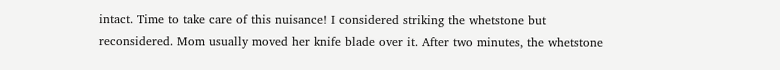intact. Time to take care of this nuisance! I considered striking the whetstone but reconsidered. Mom usually moved her knife blade over it. After two minutes, the whetstone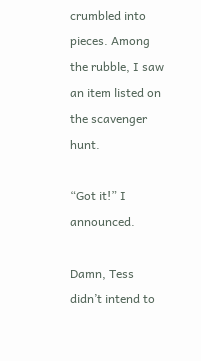crumbled into pieces. Among the rubble, I saw an item listed on the scavenger hunt.

“Got it!” I announced.

Damn, Tess didn’t intend to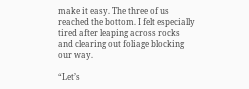make it easy. The three of us reached the bottom. I felt especially tired after leaping across rocks and clearing out foliage blocking our way.

“Let’s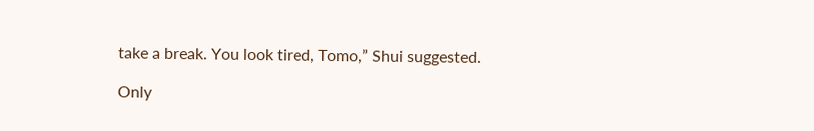take a break. You look tired, Tomo,” Shui suggested.

Only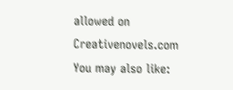allowed on Creativenovels.com
You may also like: